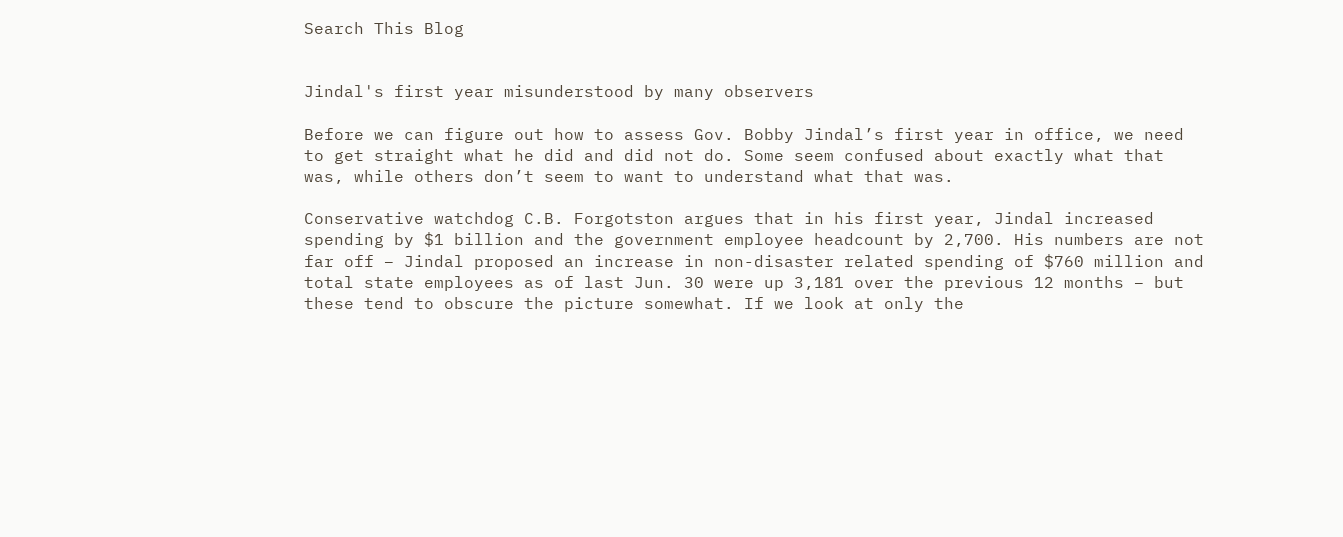Search This Blog


Jindal's first year misunderstood by many observers

Before we can figure out how to assess Gov. Bobby Jindal’s first year in office, we need to get straight what he did and did not do. Some seem confused about exactly what that was, while others don’t seem to want to understand what that was.

Conservative watchdog C.B. Forgotston argues that in his first year, Jindal increased spending by $1 billion and the government employee headcount by 2,700. His numbers are not far off – Jindal proposed an increase in non-disaster related spending of $760 million and total state employees as of last Jun. 30 were up 3,181 over the previous 12 months – but these tend to obscure the picture somewhat. If we look at only the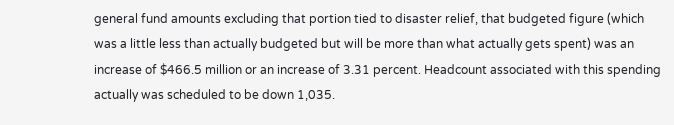general fund amounts excluding that portion tied to disaster relief, that budgeted figure (which was a little less than actually budgeted but will be more than what actually gets spent) was an increase of $466.5 million or an increase of 3.31 percent. Headcount associated with this spending actually was scheduled to be down 1,035.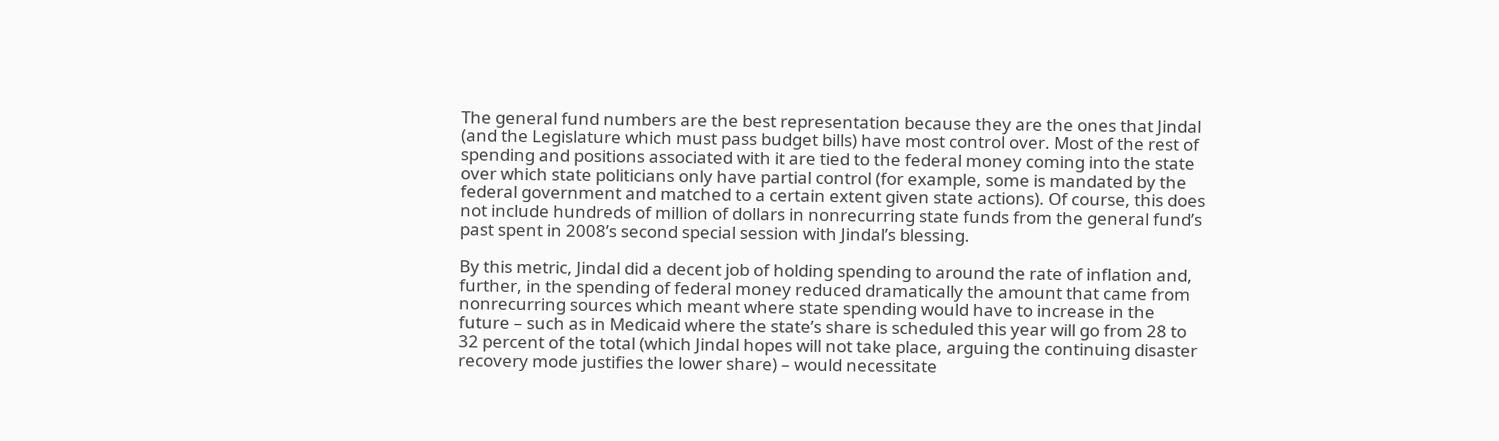The general fund numbers are the best representation because they are the ones that Jindal (and the Legislature which must pass budget bills) have most control over. Most of the rest of spending and positions associated with it are tied to the federal money coming into the state over which state politicians only have partial control (for example, some is mandated by the federal government and matched to a certain extent given state actions). Of course, this does not include hundreds of million of dollars in nonrecurring state funds from the general fund’s past spent in 2008’s second special session with Jindal’s blessing.

By this metric, Jindal did a decent job of holding spending to around the rate of inflation and, further, in the spending of federal money reduced dramatically the amount that came from nonrecurring sources which meant where state spending would have to increase in the future – such as in Medicaid where the state’s share is scheduled this year will go from 28 to 32 percent of the total (which Jindal hopes will not take place, arguing the continuing disaster recovery mode justifies the lower share) – would necessitate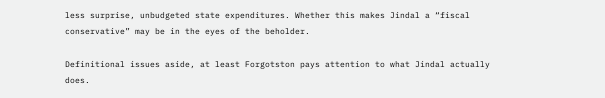less surprise, unbudgeted state expenditures. Whether this makes Jindal a “fiscal conservative” may be in the eyes of the beholder.

Definitional issues aside, at least Forgotston pays attention to what Jindal actually does.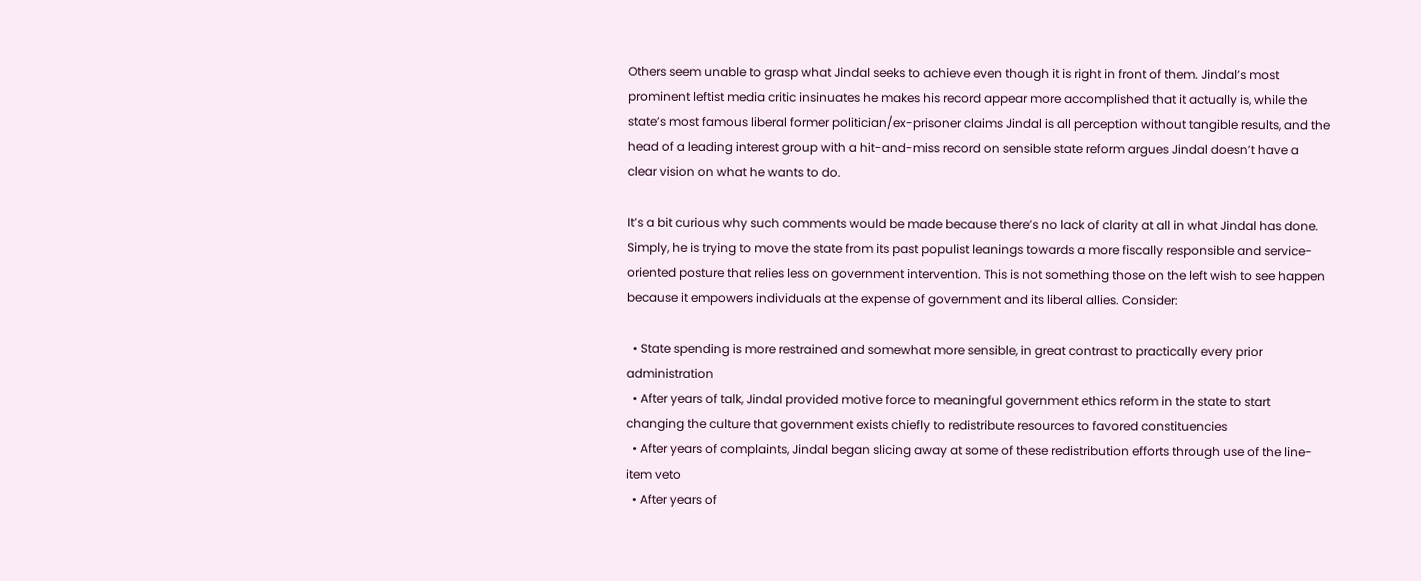Others seem unable to grasp what Jindal seeks to achieve even though it is right in front of them. Jindal’s most prominent leftist media critic insinuates he makes his record appear more accomplished that it actually is, while the state’s most famous liberal former politician/ex-prisoner claims Jindal is all perception without tangible results, and the head of a leading interest group with a hit-and-miss record on sensible state reform argues Jindal doesn’t have a clear vision on what he wants to do.

It’s a bit curious why such comments would be made because there’s no lack of clarity at all in what Jindal has done. Simply, he is trying to move the state from its past populist leanings towards a more fiscally responsible and service-oriented posture that relies less on government intervention. This is not something those on the left wish to see happen because it empowers individuals at the expense of government and its liberal allies. Consider:

  • State spending is more restrained and somewhat more sensible, in great contrast to practically every prior administration
  • After years of talk, Jindal provided motive force to meaningful government ethics reform in the state to start changing the culture that government exists chiefly to redistribute resources to favored constituencies
  • After years of complaints, Jindal began slicing away at some of these redistribution efforts through use of the line-item veto
  • After years of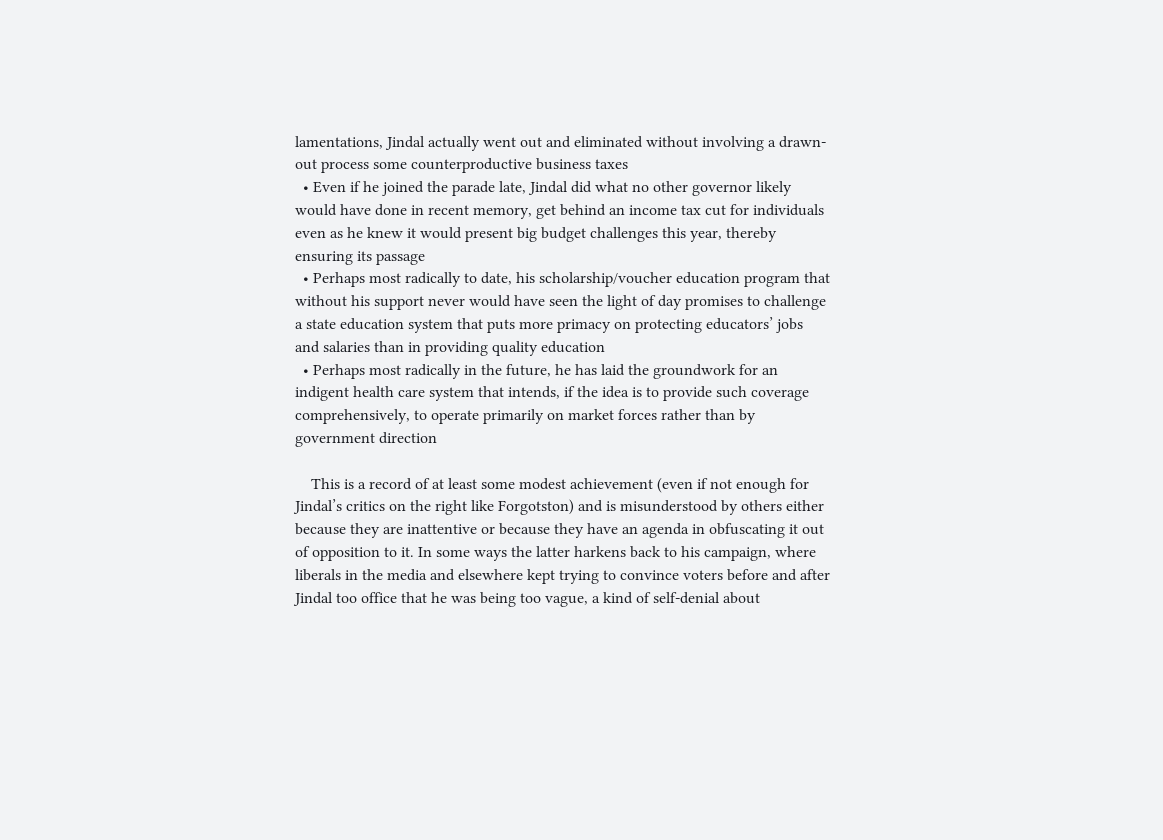lamentations, Jindal actually went out and eliminated without involving a drawn-out process some counterproductive business taxes
  • Even if he joined the parade late, Jindal did what no other governor likely would have done in recent memory, get behind an income tax cut for individuals even as he knew it would present big budget challenges this year, thereby ensuring its passage
  • Perhaps most radically to date, his scholarship/voucher education program that without his support never would have seen the light of day promises to challenge a state education system that puts more primacy on protecting educators’ jobs and salaries than in providing quality education
  • Perhaps most radically in the future, he has laid the groundwork for an indigent health care system that intends, if the idea is to provide such coverage comprehensively, to operate primarily on market forces rather than by government direction

    This is a record of at least some modest achievement (even if not enough for Jindal’s critics on the right like Forgotston) and is misunderstood by others either because they are inattentive or because they have an agenda in obfuscating it out of opposition to it. In some ways the latter harkens back to his campaign, where liberals in the media and elsewhere kept trying to convince voters before and after Jindal too office that he was being too vague, a kind of self-denial about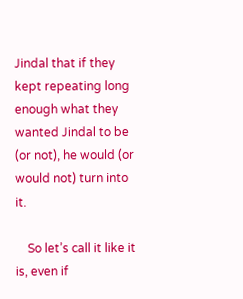Jindal that if they kept repeating long enough what they wanted Jindal to be (or not), he would (or would not) turn into it.

    So let’s call it like it is, even if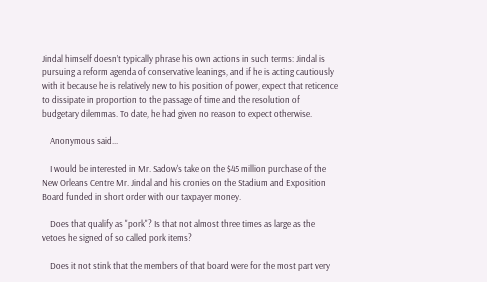Jindal himself doesn’t typically phrase his own actions in such terms: Jindal is pursuing a reform agenda of conservative leanings, and if he is acting cautiously with it because he is relatively new to his position of power, expect that reticence to dissipate in proportion to the passage of time and the resolution of budgetary dilemmas. To date, he had given no reason to expect otherwise.

    Anonymous said...

    I would be interested in Mr. Sadow's take on the $45 million purchase of the New Orleans Centre Mr. Jindal and his cronies on the Stadium and Exposition Board funded in short order with our taxpayer money.

    Does that qualify as "pork"? Is that not almost three times as large as the vetoes he signed of so called pork items?

    Does it not stink that the members of that board were for the most part very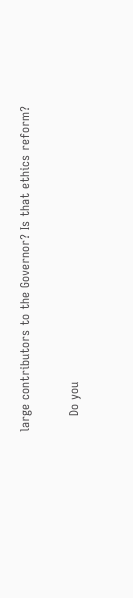large contributors to the Governor? Is that ethics reform?

    Do you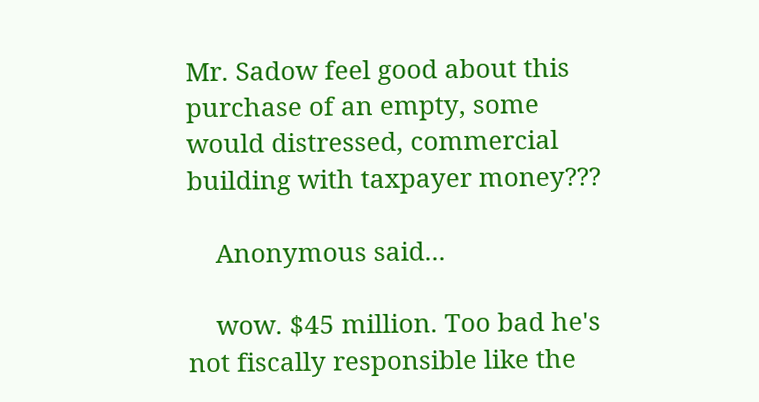Mr. Sadow feel good about this purchase of an empty, some would distressed, commercial building with taxpayer money???

    Anonymous said...

    wow. $45 million. Too bad he's not fiscally responsible like the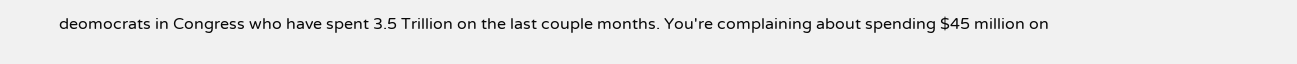deomocrats in Congress who have spent 3.5 Trillion on the last couple months. You're complaining about spending $45 million on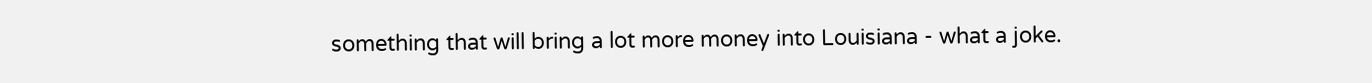something that will bring a lot more money into Louisiana - what a joke.